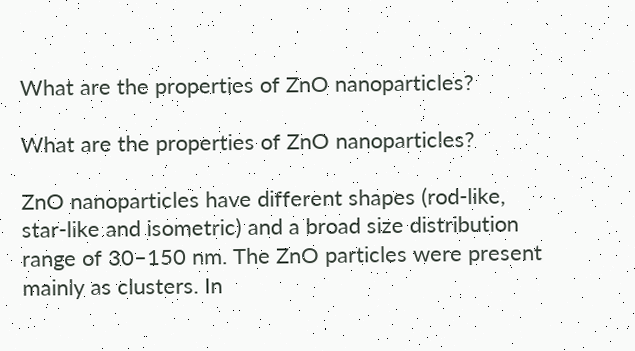What are the properties of ZnO nanoparticles?

What are the properties of ZnO nanoparticles?

ZnO nanoparticles have different shapes (rod-like, star-like and isometric) and a broad size distribution range of 30–150 nm. The ZnO particles were present mainly as clusters. In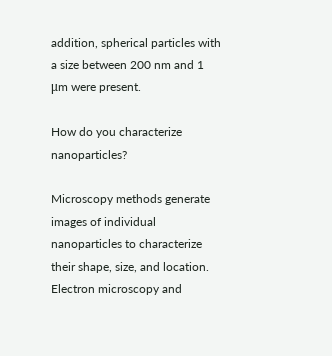addition, spherical particles with a size between 200 nm and 1 μm were present.

How do you characterize nanoparticles?

Microscopy methods generate images of individual nanoparticles to characterize their shape, size, and location. Electron microscopy and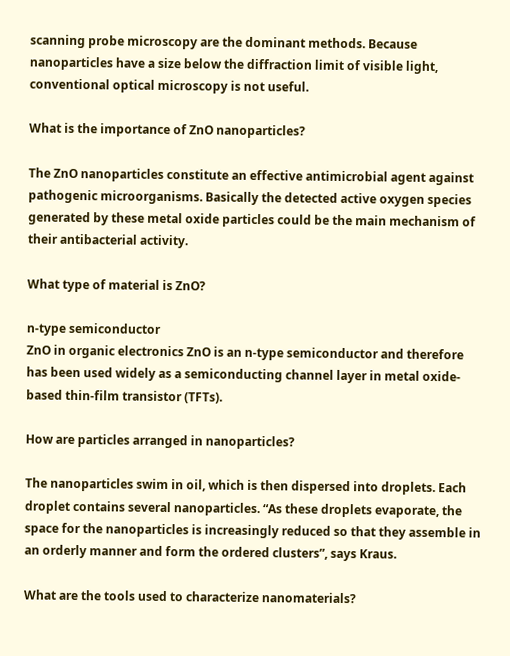scanning probe microscopy are the dominant methods. Because nanoparticles have a size below the diffraction limit of visible light, conventional optical microscopy is not useful.

What is the importance of ZnO nanoparticles?

The ZnO nanoparticles constitute an effective antimicrobial agent against pathogenic microorganisms. Basically the detected active oxygen species generated by these metal oxide particles could be the main mechanism of their antibacterial activity.

What type of material is ZnO?

n-type semiconductor
ZnO in organic electronics ZnO is an n-type semiconductor and therefore has been used widely as a semiconducting channel layer in metal oxide-based thin-film transistor (TFTs).

How are particles arranged in nanoparticles?

The nanoparticles swim in oil, which is then dispersed into droplets. Each droplet contains several nanoparticles. “As these droplets evaporate, the space for the nanoparticles is increasingly reduced so that they assemble in an orderly manner and form the ordered clusters”, says Kraus.

What are the tools used to characterize nanomaterials?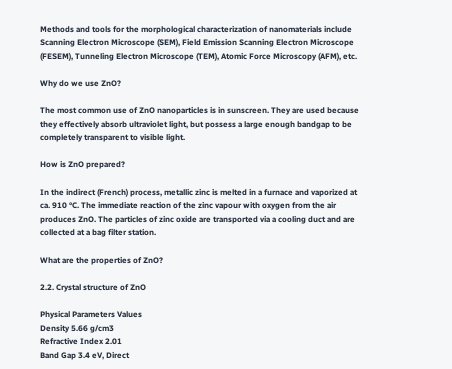Methods and tools for the morphological characterization of nanomaterials include Scanning Electron Microscope (SEM), Field Emission Scanning Electron Microscope (FESEM), Tunneling Electron Microscope (TEM), Atomic Force Microscopy (AFM), etc.

Why do we use ZnO?

The most common use of ZnO nanoparticles is in sunscreen. They are used because they effectively absorb ultraviolet light, but possess a large enough bandgap to be completely transparent to visible light.

How is ZnO prepared?

In the indirect (French) process, metallic zinc is melted in a furnace and vaporized at ca. 910 °C. The immediate reaction of the zinc vapour with oxygen from the air produces ZnO. The particles of zinc oxide are transported via a cooling duct and are collected at a bag filter station.

What are the properties of ZnO?

2.2. Crystal structure of ZnO

Physical Parameters Values
Density 5.66 g/cm3
Refractive Index 2.01
Band Gap 3.4 eV, Direct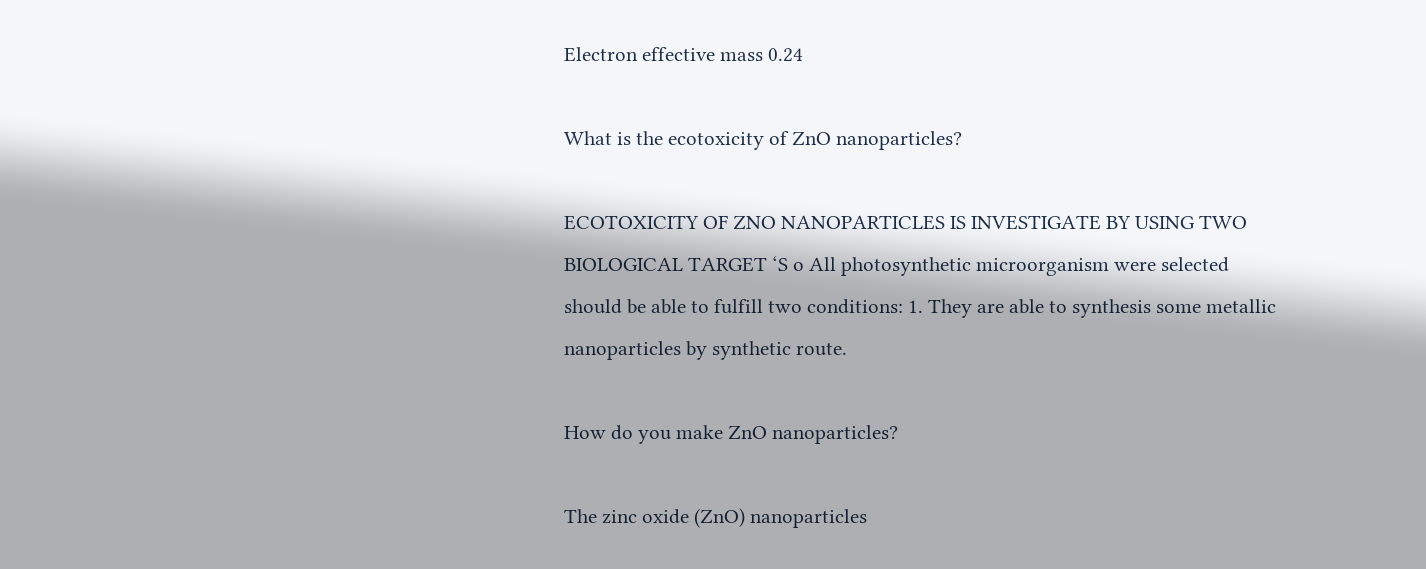Electron effective mass 0.24

What is the ecotoxicity of ZnO nanoparticles?

ECOTOXICITY OF ZNO NANOPARTICLES IS INVESTIGATE BY USING TWO BIOLOGICAL TARGET ‘S o All photosynthetic microorganism were selected should be able to fulfill two conditions: 1. They are able to synthesis some metallic nanoparticles by synthetic route.

How do you make ZnO nanoparticles?

The zinc oxide (ZnO) nanoparticles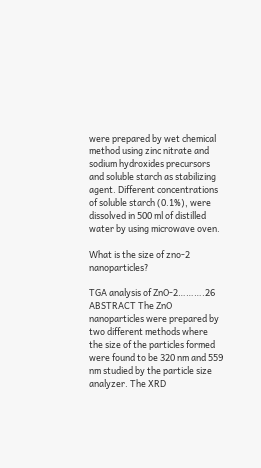were prepared by wet chemical method using zinc nitrate and sodium hydroxides precursors and soluble starch as stabilizing agent. Different concentrations of soluble starch (0.1%), were dissolved in 500 ml of distilled water by using microwave oven.

What is the size of zno-2 nanoparticles?

TGA analysis of ZnO-2……….26 ABSTRACT The ZnO nanoparticles were prepared by two different methods where the size of the particles formed were found to be 320 nm and 559 nm studied by the particle size analyzer. The XRD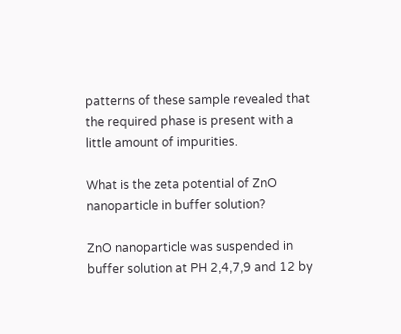patterns of these sample revealed that the required phase is present with a little amount of impurities.

What is the zeta potential of ZnO nanoparticle in buffer solution?

ZnO nanoparticle was suspended in buffer solution at PH 2,4,7,9 and 12 by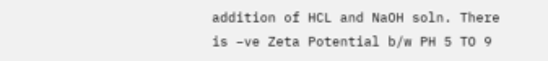addition of HCL and NaOH soln. There is –ve Zeta Potential b/w PH 5 TO 9